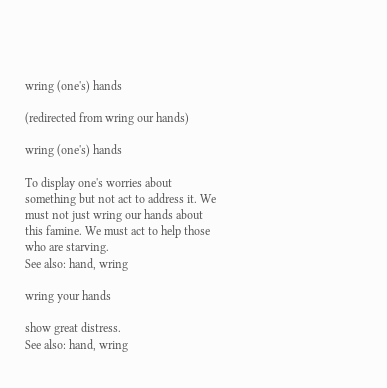wring (one's) hands

(redirected from wring our hands)

wring (one's) hands

To display one's worries about something but not act to address it. We must not just wring our hands about this famine. We must act to help those who are starving.
See also: hand, wring

wring your hands

show great distress.
See also: hand, wring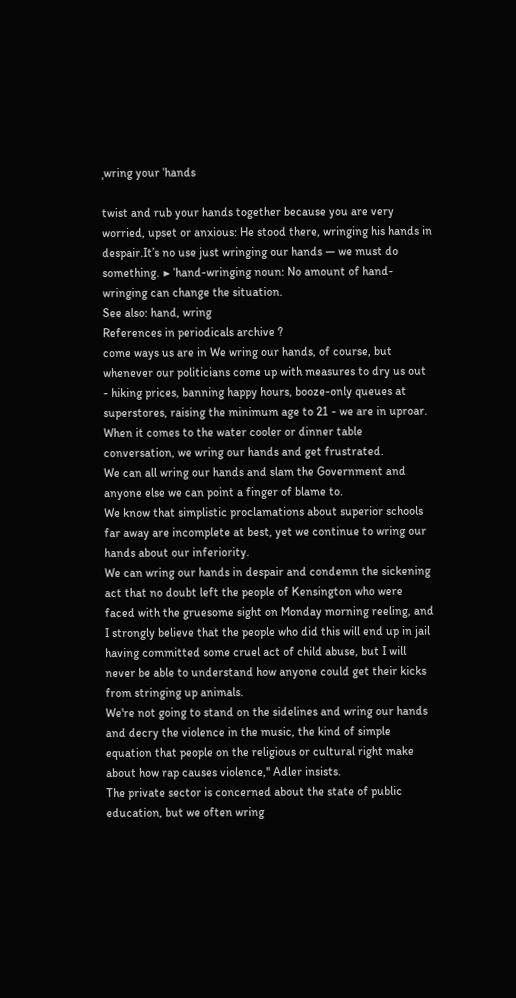ˌwring your ˈhands

twist and rub your hands together because you are very worried, upset or anxious: He stood there, wringing his hands in despair.It’s no use just wringing our hands — we must do something. ▶ ˈhand-wringing noun: No amount of hand-wringing can change the situation.
See also: hand, wring
References in periodicals archive ?
come ways us are in We wring our hands, of course, but whenever our politicians come up with measures to dry us out - hiking prices, banning happy hours, booze-only queues at superstores, raising the minimum age to 21 - we are in uproar.
When it comes to the water cooler or dinner table conversation, we wring our hands and get frustrated.
We can all wring our hands and slam the Government and anyone else we can point a finger of blame to.
We know that simplistic proclamations about superior schools far away are incomplete at best, yet we continue to wring our hands about our inferiority.
We can wring our hands in despair and condemn the sickening act that no doubt left the people of Kensington who were faced with the gruesome sight on Monday morning reeling, and I strongly believe that the people who did this will end up in jail having committed some cruel act of child abuse, but I will never be able to understand how anyone could get their kicks from stringing up animals.
We're not going to stand on the sidelines and wring our hands and decry the violence in the music, the kind of simple equation that people on the religious or cultural right make about how rap causes violence,'' Adler insists.
The private sector is concerned about the state of public education, but we often wring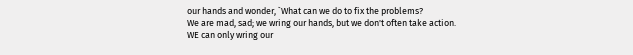our hands and wonder, `What can we do to fix the problems?
We are mad, sad; we wring our hands, but we don't often take action.
WE can only wring our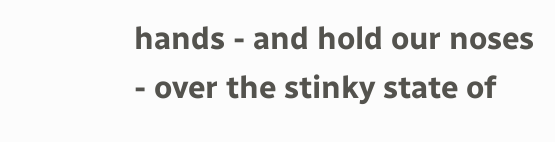hands - and hold our noses - over the stinky state of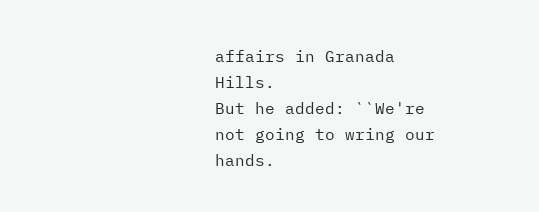affairs in Granada Hills.
But he added: ``We're not going to wring our hands.